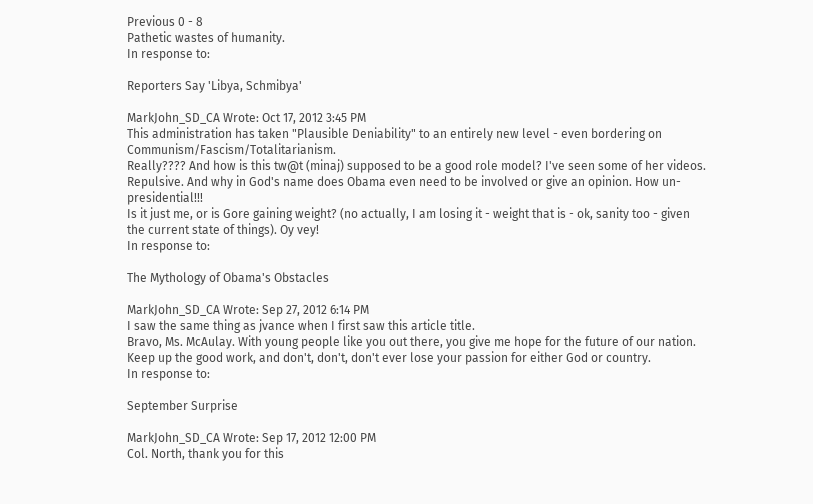Previous 0 - 8
Pathetic wastes of humanity.
In response to:

Reporters Say 'Libya, Schmibya'

MarkJohn_SD_CA Wrote: Oct 17, 2012 3:45 PM
This administration has taken "Plausible Deniability" to an entirely new level - even bordering on Communism/Fascism/Totalitarianism.
Really???? And how is this tw@t (minaj) supposed to be a good role model? I've seen some of her videos. Repulsive. And why in God's name does Obama even need to be involved or give an opinion. How un-presidential!!!
Is it just me, or is Gore gaining weight? (no actually, I am losing it - weight that is - ok, sanity too - given the current state of things). Oy vey!
In response to:

The Mythology of Obama's Obstacles

MarkJohn_SD_CA Wrote: Sep 27, 2012 6:14 PM
I saw the same thing as jvance when I first saw this article title.
Bravo, Ms. McAulay. With young people like you out there, you give me hope for the future of our nation. Keep up the good work, and don't, don't, don't ever lose your passion for either God or country.
In response to:

September Surprise

MarkJohn_SD_CA Wrote: Sep 17, 2012 12:00 PM
Col. North, thank you for this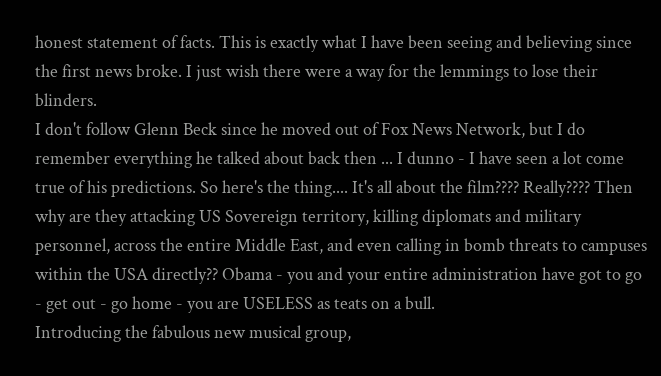honest statement of facts. This is exactly what I have been seeing and believing since the first news broke. I just wish there were a way for the lemmings to lose their blinders.
I don't follow Glenn Beck since he moved out of Fox News Network, but I do remember everything he talked about back then ... I dunno - I have seen a lot come true of his predictions. So here's the thing.... It's all about the film???? Really???? Then why are they attacking US Sovereign territory, killing diplomats and military personnel, across the entire Middle East, and even calling in bomb threats to campuses within the USA directly?? Obama - you and your entire administration have got to go - get out - go home - you are USELESS as teats on a bull.
Introducing the fabulous new musical group,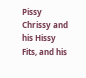Pissy Chrissy and his Hissy Fits, and his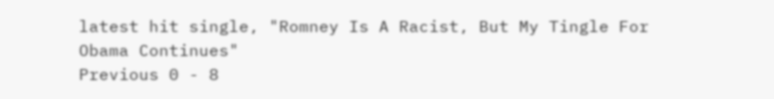latest hit single, "Romney Is A Racist, But My Tingle For Obama Continues"
Previous 0 - 8